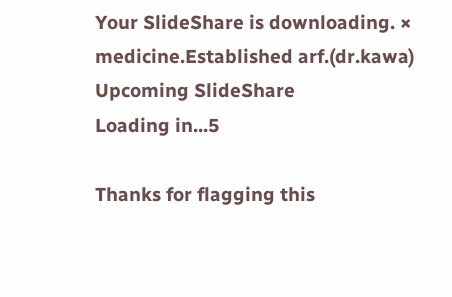Your SlideShare is downloading. ×
medicine.Established arf.(dr.kawa)
Upcoming SlideShare
Loading in...5

Thanks for flagging this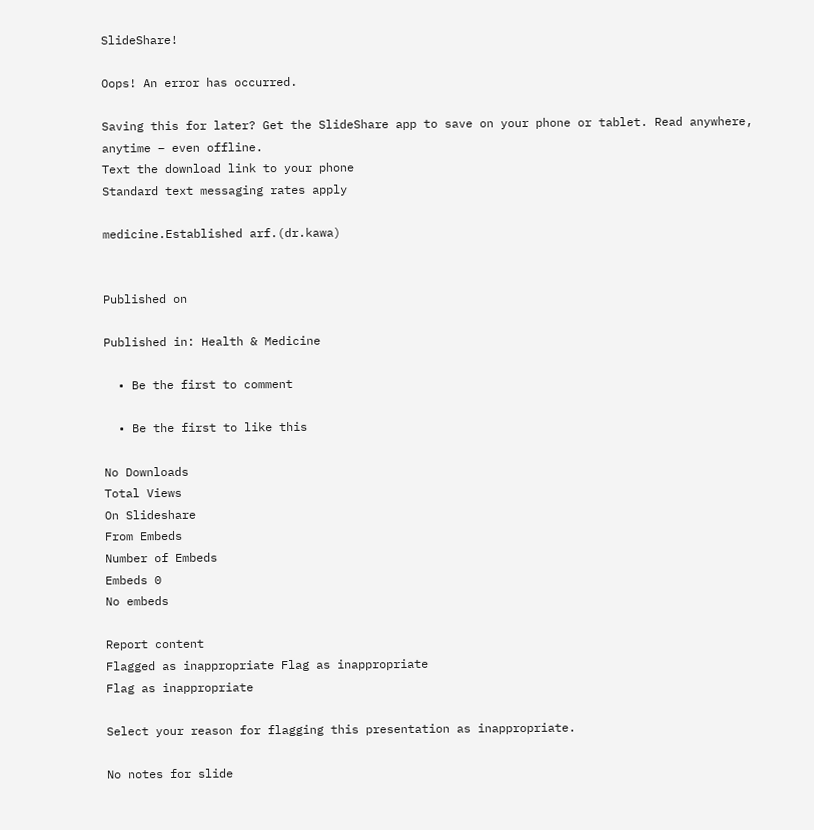SlideShare!

Oops! An error has occurred.

Saving this for later? Get the SlideShare app to save on your phone or tablet. Read anywhere, anytime – even offline.
Text the download link to your phone
Standard text messaging rates apply

medicine.Established arf.(dr.kawa)


Published on

Published in: Health & Medicine

  • Be the first to comment

  • Be the first to like this

No Downloads
Total Views
On Slideshare
From Embeds
Number of Embeds
Embeds 0
No embeds

Report content
Flagged as inappropriate Flag as inappropriate
Flag as inappropriate

Select your reason for flagging this presentation as inappropriate.

No notes for slide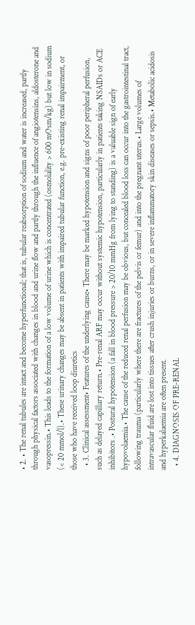• 2. • The renal tubules are intact and become hyperfunctional; that is, tubular reabsorption of sodium and water is increased, partly through physical factors associated with changes in blood and urine flow and partly through the influence of angiotensins, aldosterone and vasopressin.• This leads to the formation of a low volume of urine which is concentrated (osmolality > 600 mOsm/kg) but low in sodium (< 20 mmol/l).• These urinary changes may be absent in patients with impaired tubular function, e.g. pre-existing renal impairment, or those who have received loop diuretics
  • 3. Clinical assessment• Features of the underlying cause• There may be marked hypotension and signs of poor peripheral perfusion, such as delayed capillary return.• Pre-renal ARF may occur without systemic hypotension, particularly in patients taking NSAIDs or ACE inhibitors .• Postural hypotension (a fall in blood pressure > 20/10 mmHg from lying to standing) is a valuable sign of early hypovolaemia.• The cause of the reduced renal perfusion may be obvious, but concealed blood loss can occur into the gastrointestinal tract, following trauma (particularly where there are fractures of the pelvis or femur) and into the pregnant uterus.• Large volumes of intravascular fluid are lost into tissues after crush injuries or burns, or in severe inflammatory skin diseases or sepsis.• Metabolic acidosis and hyperkalaemia are often present.
  • 4. DIAGNOSIS OF PRE-RENAL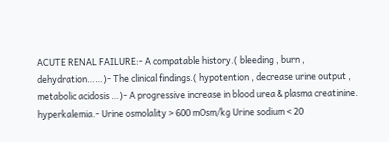ACUTE RENAL FAILURE:- A compatable history.( bleeding , burn , dehydration……)- The clinical findings.( hypotention , decrease urine output , metabolic acidosis …)- A progressive increase in blood urea & plasma creatinine. hyperkalemia.- Urine osmolality > 600 mOsm/kg Urine sodium < 20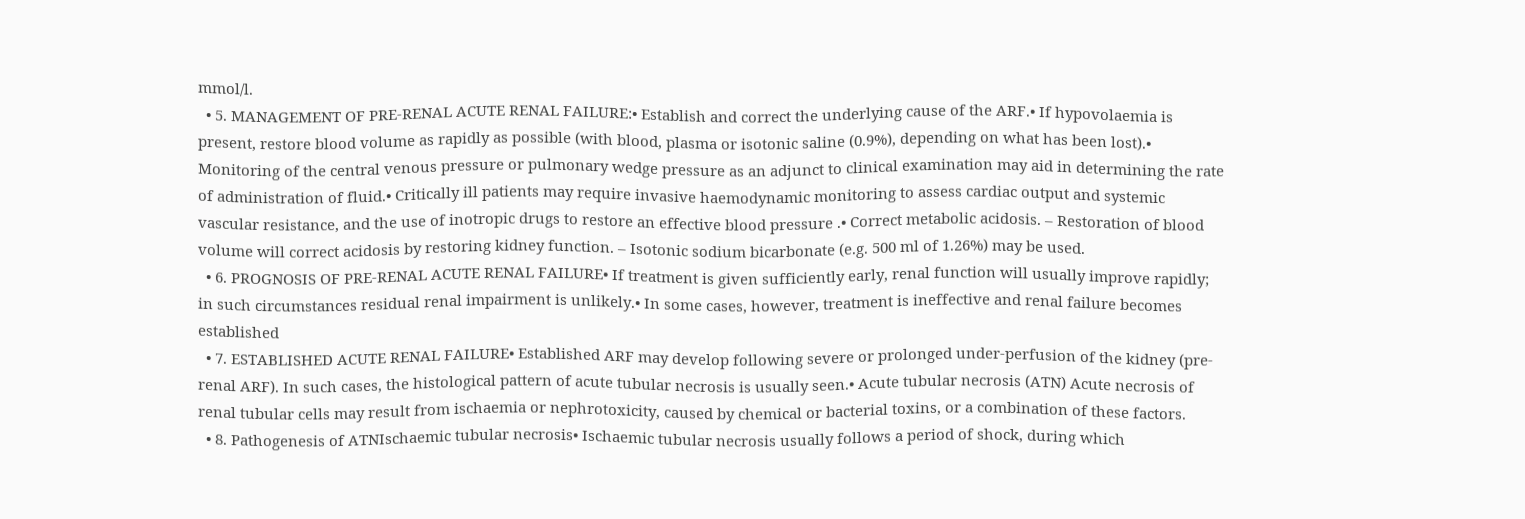mmol/l.
  • 5. MANAGEMENT OF PRE-RENAL ACUTE RENAL FAILURE:• Establish and correct the underlying cause of the ARF.• If hypovolaemia is present, restore blood volume as rapidly as possible (with blood, plasma or isotonic saline (0.9%), depending on what has been lost).• Monitoring of the central venous pressure or pulmonary wedge pressure as an adjunct to clinical examination may aid in determining the rate of administration of fluid.• Critically ill patients may require invasive haemodynamic monitoring to assess cardiac output and systemic vascular resistance, and the use of inotropic drugs to restore an effective blood pressure .• Correct metabolic acidosis. – Restoration of blood volume will correct acidosis by restoring kidney function. – Isotonic sodium bicarbonate (e.g. 500 ml of 1.26%) may be used.
  • 6. PROGNOSIS OF PRE-RENAL ACUTE RENAL FAILURE• If treatment is given sufficiently early, renal function will usually improve rapidly; in such circumstances residual renal impairment is unlikely.• In some cases, however, treatment is ineffective and renal failure becomes established
  • 7. ESTABLISHED ACUTE RENAL FAILURE• Established ARF may develop following severe or prolonged under-perfusion of the kidney (pre- renal ARF). In such cases, the histological pattern of acute tubular necrosis is usually seen.• Acute tubular necrosis (ATN) Acute necrosis of renal tubular cells may result from ischaemia or nephrotoxicity, caused by chemical or bacterial toxins, or a combination of these factors.
  • 8. Pathogenesis of ATNIschaemic tubular necrosis• Ischaemic tubular necrosis usually follows a period of shock, during which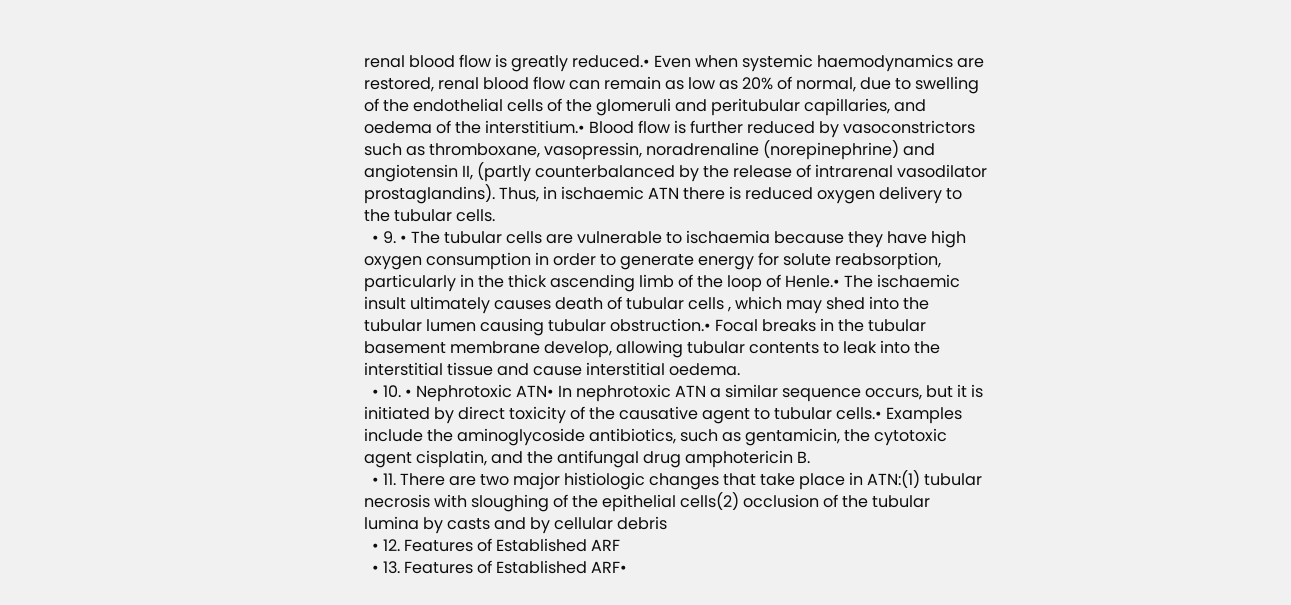renal blood flow is greatly reduced.• Even when systemic haemodynamics are restored, renal blood flow can remain as low as 20% of normal, due to swelling of the endothelial cells of the glomeruli and peritubular capillaries, and oedema of the interstitium.• Blood flow is further reduced by vasoconstrictors such as thromboxane, vasopressin, noradrenaline (norepinephrine) and angiotensin II, (partly counterbalanced by the release of intrarenal vasodilator prostaglandins). Thus, in ischaemic ATN there is reduced oxygen delivery to the tubular cells.
  • 9. • The tubular cells are vulnerable to ischaemia because they have high oxygen consumption in order to generate energy for solute reabsorption, particularly in the thick ascending limb of the loop of Henle.• The ischaemic insult ultimately causes death of tubular cells , which may shed into the tubular lumen causing tubular obstruction.• Focal breaks in the tubular basement membrane develop, allowing tubular contents to leak into the interstitial tissue and cause interstitial oedema.
  • 10. • Nephrotoxic ATN• In nephrotoxic ATN a similar sequence occurs, but it is initiated by direct toxicity of the causative agent to tubular cells.• Examples include the aminoglycoside antibiotics, such as gentamicin, the cytotoxic agent cisplatin, and the antifungal drug amphotericin B.
  • 11. There are two major histiologic changes that take place in ATN:(1) tubular necrosis with sloughing of the epithelial cells(2) occlusion of the tubular lumina by casts and by cellular debris
  • 12. Features of Established ARF
  • 13. Features of Established ARF•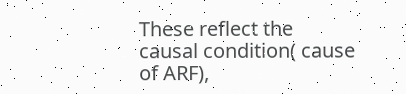These reflect the causal condition( cause of ARF),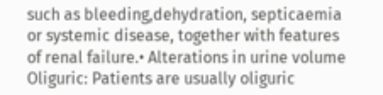such as bleeding,dehydration, septicaemia or systemic disease, together with features of renal failure.• Alterations in urine volume Oliguric: Patients are usually oliguric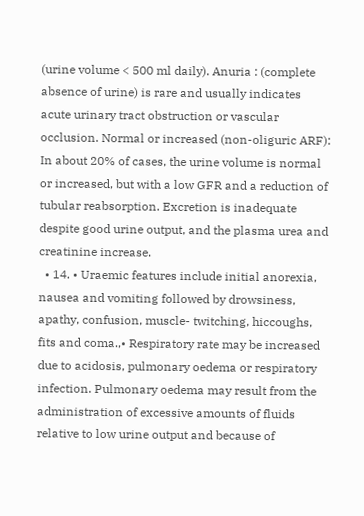(urine volume < 500 ml daily). Anuria : (complete absence of urine) is rare and usually indicates acute urinary tract obstruction or vascular occlusion. Normal or increased (non-oliguric ARF): In about 20% of cases, the urine volume is normal or increased, but with a low GFR and a reduction of tubular reabsorption. Excretion is inadequate despite good urine output, and the plasma urea and creatinine increase.
  • 14. • Uraemic features include initial anorexia, nausea and vomiting followed by drowsiness, apathy, confusion, muscle- twitching, hiccoughs, fits and coma.,• Respiratory rate may be increased due to acidosis, pulmonary oedema or respiratory infection. Pulmonary oedema may result from the administration of excessive amounts of fluids relative to low urine output and because of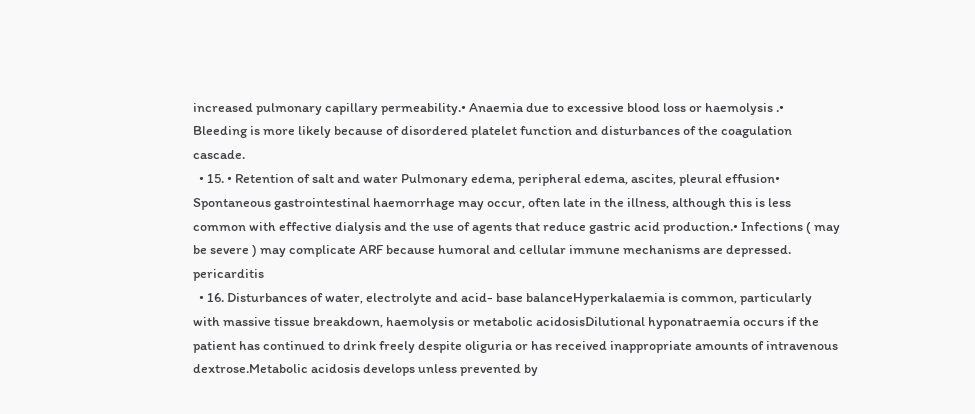increased pulmonary capillary permeability.• Anaemia due to excessive blood loss or haemolysis .• Bleeding is more likely because of disordered platelet function and disturbances of the coagulation cascade.
  • 15. • Retention of salt and water Pulmonary edema, peripheral edema, ascites, pleural effusion• Spontaneous gastrointestinal haemorrhage may occur, often late in the illness, although this is less common with effective dialysis and the use of agents that reduce gastric acid production.• Infections ( may be severe ) may complicate ARF because humoral and cellular immune mechanisms are depressed. pericarditis
  • 16. Disturbances of water, electrolyte and acid- base balanceHyperkalaemia is common, particularly with massive tissue breakdown, haemolysis or metabolic acidosisDilutional hyponatraemia occurs if the patient has continued to drink freely despite oliguria or has received inappropriate amounts of intravenous dextrose.Metabolic acidosis develops unless prevented by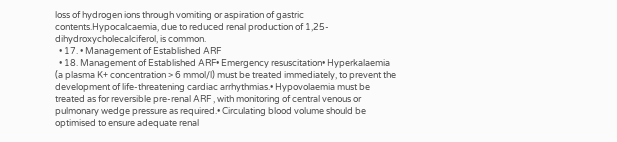loss of hydrogen ions through vomiting or aspiration of gastric contents.Hypocalcaemia, due to reduced renal production of 1,25- dihydroxycholecalciferol, is common.
  • 17. • Management of Established ARF
  • 18. Management of Established ARF• Emergency resuscitation• Hyperkalaemia (a plasma K+ concentration > 6 mmol/l) must be treated immediately, to prevent the development of life-threatening cardiac arrhythmias.• Hypovolaemia must be treated as for reversible pre-renal ARF , with monitoring of central venous or pulmonary wedge pressure as required.• Circulating blood volume should be optimised to ensure adequate renal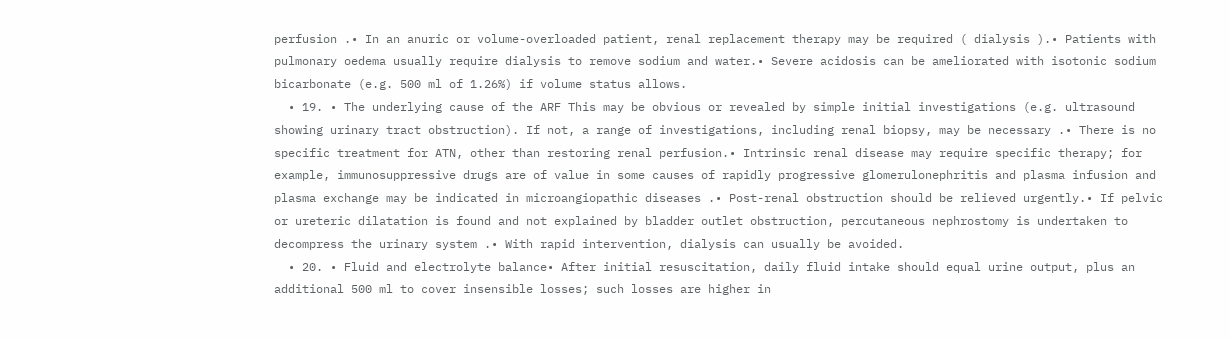perfusion .• In an anuric or volume-overloaded patient, renal replacement therapy may be required ( dialysis ).• Patients with pulmonary oedema usually require dialysis to remove sodium and water.• Severe acidosis can be ameliorated with isotonic sodium bicarbonate (e.g. 500 ml of 1.26%) if volume status allows.
  • 19. • The underlying cause of the ARF This may be obvious or revealed by simple initial investigations (e.g. ultrasound showing urinary tract obstruction). If not, a range of investigations, including renal biopsy, may be necessary .• There is no specific treatment for ATN, other than restoring renal perfusion.• Intrinsic renal disease may require specific therapy; for example, immunosuppressive drugs are of value in some causes of rapidly progressive glomerulonephritis and plasma infusion and plasma exchange may be indicated in microangiopathic diseases .• Post-renal obstruction should be relieved urgently.• If pelvic or ureteric dilatation is found and not explained by bladder outlet obstruction, percutaneous nephrostomy is undertaken to decompress the urinary system .• With rapid intervention, dialysis can usually be avoided.
  • 20. • Fluid and electrolyte balance• After initial resuscitation, daily fluid intake should equal urine output, plus an additional 500 ml to cover insensible losses; such losses are higher in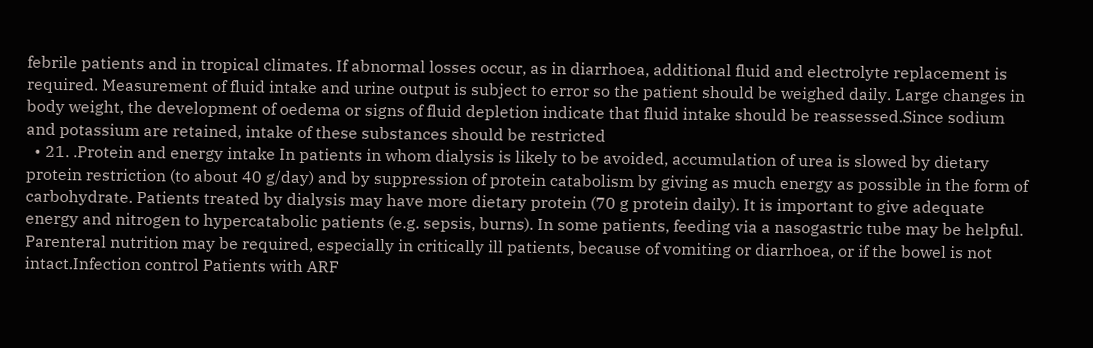febrile patients and in tropical climates. If abnormal losses occur, as in diarrhoea, additional fluid and electrolyte replacement is required. Measurement of fluid intake and urine output is subject to error so the patient should be weighed daily. Large changes in body weight, the development of oedema or signs of fluid depletion indicate that fluid intake should be reassessed.Since sodium and potassium are retained, intake of these substances should be restricted
  • 21. .Protein and energy intake In patients in whom dialysis is likely to be avoided, accumulation of urea is slowed by dietary protein restriction (to about 40 g/day) and by suppression of protein catabolism by giving as much energy as possible in the form of carbohydrate. Patients treated by dialysis may have more dietary protein (70 g protein daily). It is important to give adequate energy and nitrogen to hypercatabolic patients (e.g. sepsis, burns). In some patients, feeding via a nasogastric tube may be helpful. Parenteral nutrition may be required, especially in critically ill patients, because of vomiting or diarrhoea, or if the bowel is not intact.Infection control Patients with ARF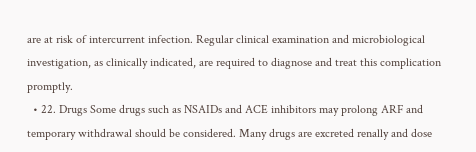are at risk of intercurrent infection. Regular clinical examination and microbiological investigation, as clinically indicated, are required to diagnose and treat this complication promptly.
  • 22. Drugs Some drugs such as NSAIDs and ACE inhibitors may prolong ARF and temporary withdrawal should be considered. Many drugs are excreted renally and dose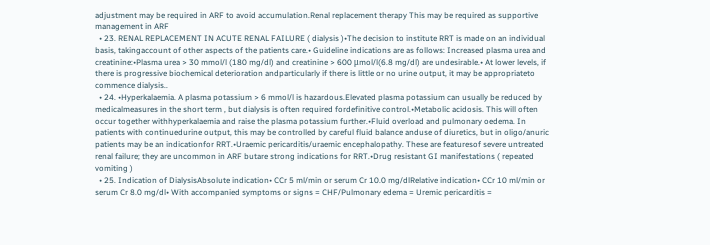adjustment may be required in ARF to avoid accumulation.Renal replacement therapy This may be required as supportive management in ARF
  • 23. RENAL REPLACEMENT IN ACUTE RENAL FAILURE ( dialysis )•The decision to institute RRT is made on an individual basis, takingaccount of other aspects of the patients care.• Guideline indications are as follows: Increased plasma urea and creatinine:•Plasma urea > 30 mmol/l (180 mg/dl) and creatinine > 600 μmol/l(6.8 mg/dl) are undesirable.• At lower levels, if there is progressive biochemical deterioration andparticularly if there is little or no urine output, it may be appropriateto commence dialysis..
  • 24. •Hyperkalaemia. A plasma potassium > 6 mmol/l is hazardous.Elevated plasma potassium can usually be reduced by medicalmeasures in the short term , but dialysis is often required fordefinitive control.•Metabolic acidosis. This will often occur together withhyperkalaemia and raise the plasma potassium further.•Fluid overload and pulmonary oedema. In patients with continuedurine output, this may be controlled by careful fluid balance anduse of diuretics, but in oligo/anuric patients may be an indicationfor RRT.•Uraemic pericarditis/uraemic encephalopathy. These are featuresof severe untreated renal failure; they are uncommon in ARF butare strong indications for RRT.•Drug resistant GI manifestations ( repeated vomiting )
  • 25. Indication of DialysisAbsolute indication• CCr 5 ml/min or serum Cr 10.0 mg/dlRelative indication• CCr 10 ml/min or serum Cr 8.0 mg/dl• With accompanied symptoms or signs = CHF/Pulmonary edema = Uremic pericarditis =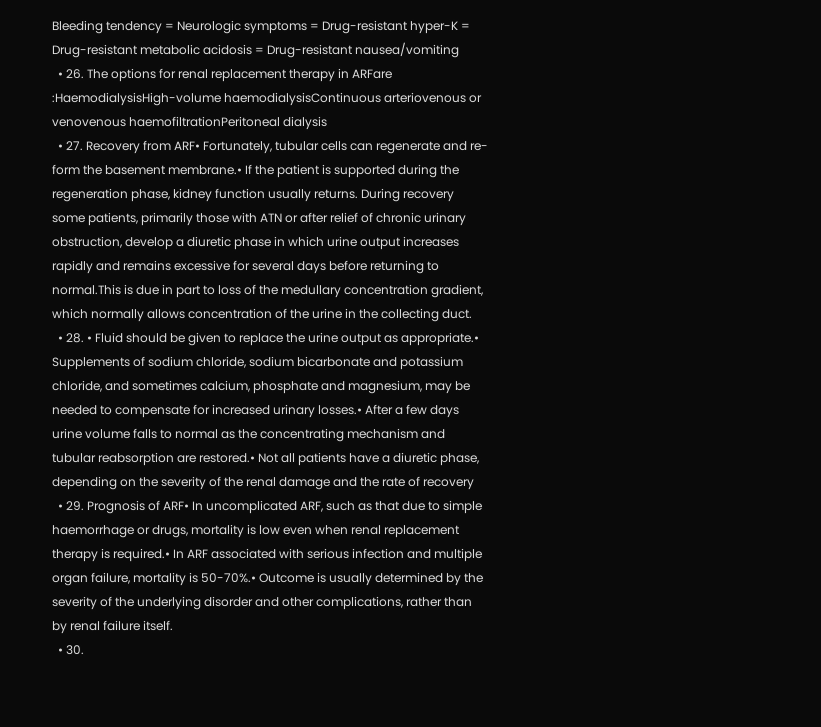Bleeding tendency = Neurologic symptoms = Drug-resistant hyper-K = Drug-resistant metabolic acidosis = Drug-resistant nausea/vomiting
  • 26. The options for renal replacement therapy in ARFare :HaemodialysisHigh-volume haemodialysisContinuous arteriovenous or venovenous haemofiltrationPeritoneal dialysis
  • 27. Recovery from ARF• Fortunately, tubular cells can regenerate and re-form the basement membrane.• If the patient is supported during the regeneration phase, kidney function usually returns. During recovery some patients, primarily those with ATN or after relief of chronic urinary obstruction, develop a diuretic phase in which urine output increases rapidly and remains excessive for several days before returning to normal.This is due in part to loss of the medullary concentration gradient, which normally allows concentration of the urine in the collecting duct.
  • 28. • Fluid should be given to replace the urine output as appropriate.• Supplements of sodium chloride, sodium bicarbonate and potassium chloride, and sometimes calcium, phosphate and magnesium, may be needed to compensate for increased urinary losses.• After a few days urine volume falls to normal as the concentrating mechanism and tubular reabsorption are restored.• Not all patients have a diuretic phase, depending on the severity of the renal damage and the rate of recovery
  • 29. Prognosis of ARF• In uncomplicated ARF, such as that due to simple haemorrhage or drugs, mortality is low even when renal replacement therapy is required.• In ARF associated with serious infection and multiple organ failure, mortality is 50-70%.• Outcome is usually determined by the severity of the underlying disorder and other complications, rather than by renal failure itself.
  • 30.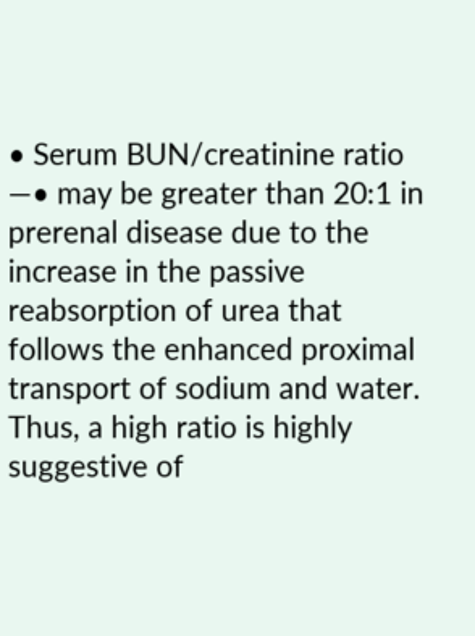• Serum BUN/creatinine ratio —• may be greater than 20:1 in prerenal disease due to the increase in the passive reabsorption of urea that follows the enhanced proximal transport of sodium and water. Thus, a high ratio is highly suggestive of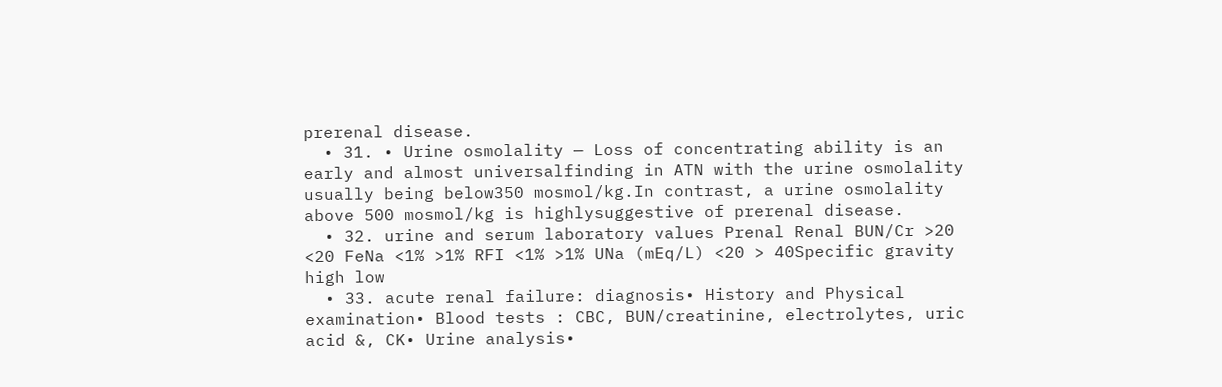prerenal disease.
  • 31. • Urine osmolality — Loss of concentrating ability is an early and almost universalfinding in ATN with the urine osmolality usually being below350 mosmol/kg.In contrast, a urine osmolality above 500 mosmol/kg is highlysuggestive of prerenal disease.
  • 32. urine and serum laboratory values Prenal Renal BUN/Cr >20 <20 FeNa <1% >1% RFI <1% >1% UNa (mEq/L) <20 > 40Specific gravity high low
  • 33. acute renal failure: diagnosis• History and Physical examination• Blood tests : CBC, BUN/creatinine, electrolytes, uric acid &, CK• Urine analysis•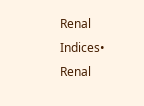Renal Indices• Renal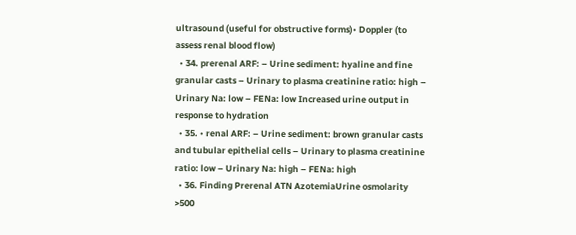ultrasound (useful for obstructive forms)• Doppler (to assess renal blood flow)
  • 34. prerenal ARF: – Urine sediment: hyaline and fine granular casts – Urinary to plasma creatinine ratio: high – Urinary Na: low – FENa: low Increased urine output in response to hydration
  • 35. • renal ARF: – Urine sediment: brown granular casts and tubular epithelial cells – Urinary to plasma creatinine ratio: low – Urinary Na: high – FENa: high
  • 36. Finding Prerenal ATN AzotemiaUrine osmolarity >500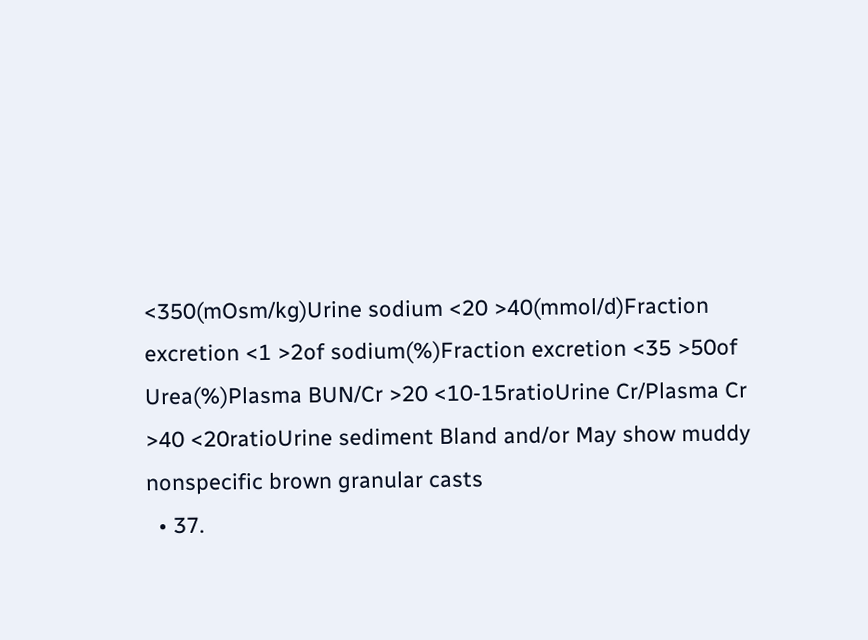<350(mOsm/kg)Urine sodium <20 >40(mmol/d)Fraction excretion <1 >2of sodium(%)Fraction excretion <35 >50of Urea(%)Plasma BUN/Cr >20 <10-15ratioUrine Cr/Plasma Cr >40 <20ratioUrine sediment Bland and/or May show muddy nonspecific brown granular casts
  • 37.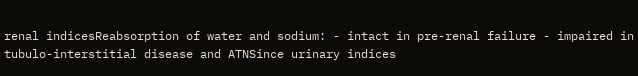renal indicesReabsorption of water and sodium: - intact in pre-renal failure - impaired in tubulo-interstitial disease and ATNSince urinary indices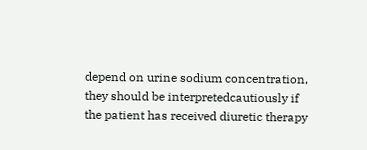depend on urine sodium concentration, they should be interpretedcautiously if the patient has received diuretic therapy